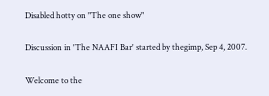Disabled hotty on "The one show"

Discussion in 'The NAAFI Bar' started by thegimp, Sep 4, 2007.

Welcome to the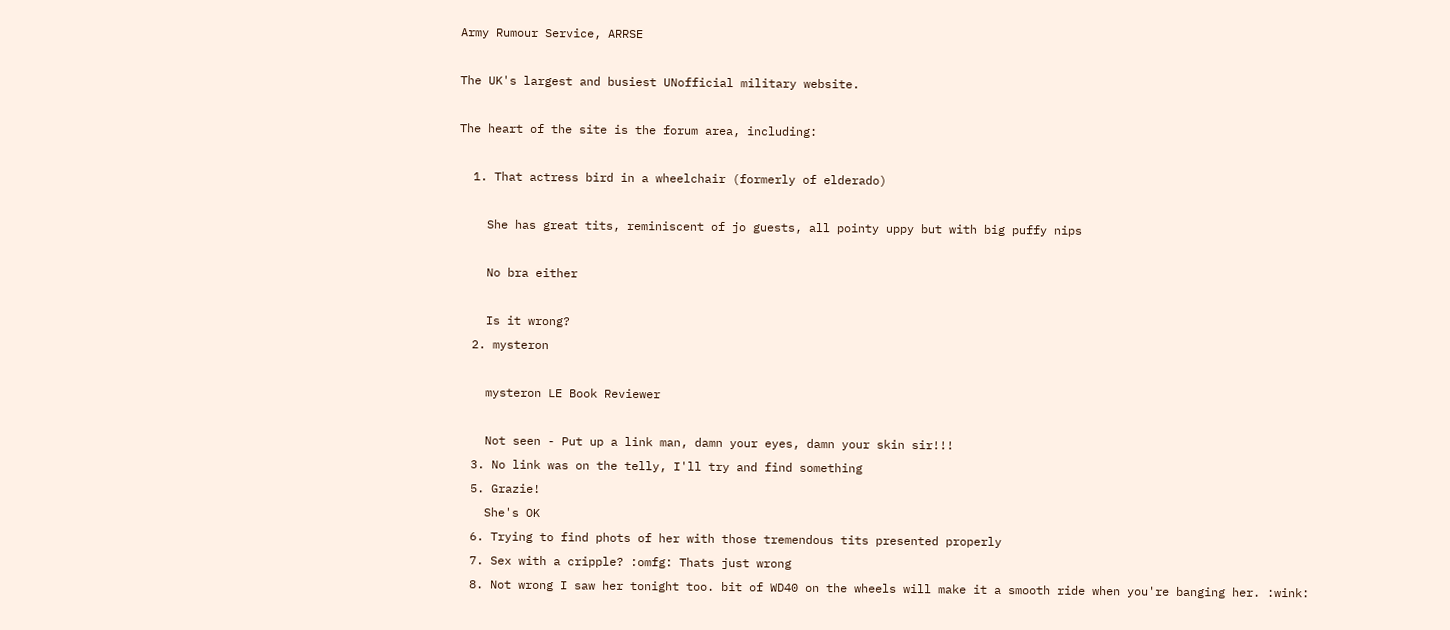Army Rumour Service, ARRSE

The UK's largest and busiest UNofficial military website.

The heart of the site is the forum area, including:

  1. That actress bird in a wheelchair (formerly of elderado)

    She has great tits, reminiscent of jo guests, all pointy uppy but with big puffy nips

    No bra either

    Is it wrong?
  2. mysteron

    mysteron LE Book Reviewer

    Not seen - Put up a link man, damn your eyes, damn your skin sir!!!
  3. No link was on the telly, I'll try and find something
  5. Grazie!
    She's OK
  6. Trying to find phots of her with those tremendous tits presented properly
  7. Sex with a cripple? :omfg: Thats just wrong
  8. Not wrong I saw her tonight too. bit of WD40 on the wheels will make it a smooth ride when you're banging her. :wink: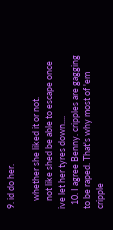9. id do her.

    whether she liked it or not.
    not like shed be able to escape once ive let her tyres down....
  10. I agree Benny. cripples are gagging to be raped. That's why most of 'em cripple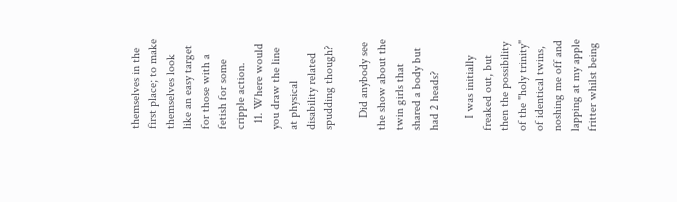themselves in the first place; to make themselves look like an easy target for those with a fetish for some cripple action.
  11. Where would you draw the line at physical disability related spudding though?

    Did anybody see the show about the twin girls that shared a body but had 2 heads?

    I was initially freaked out, but then the possibility of the "holy trinity" of identical twins, noshing me off and lapping at my apple fritter whilst being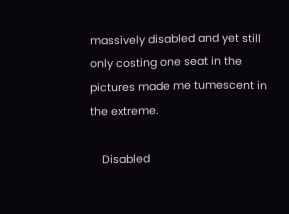massively disabled and yet still only costing one seat in the pictures made me tumescent in the extreme.

    Disabled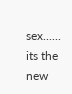sex...... its the new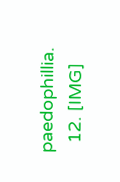paedophillia.
  12. [IMG]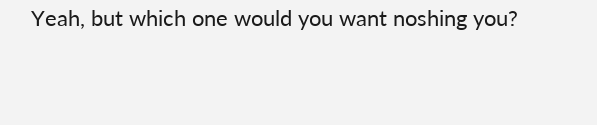Yeah, but which one would you want noshing you?